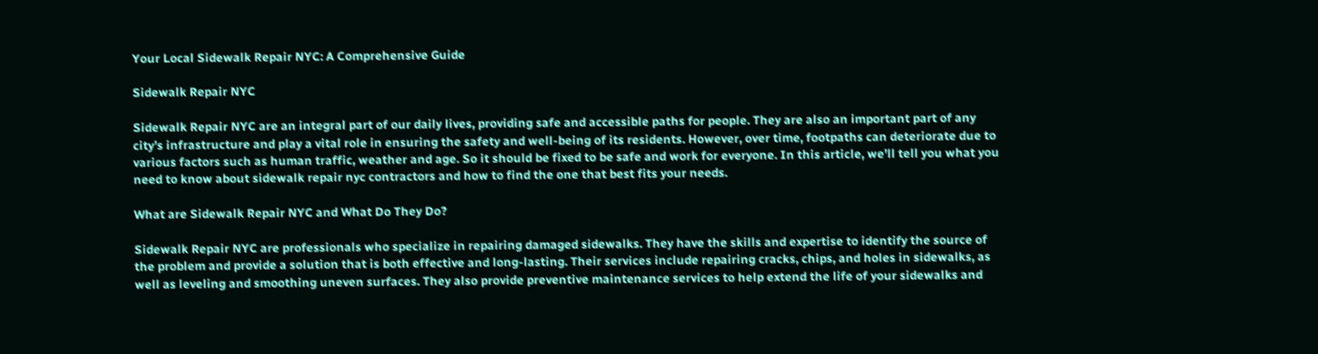Your Local Sidewalk Repair NYC: A Comprehensive Guide

Sidewalk Repair NYC

Sidewalk Repair NYC are an integral part of our daily lives, providing safe and accessible paths for people. They are also an important part of any city’s infrastructure and play a vital role in ensuring the safety and well-being of its residents. However, over time, footpaths can deteriorate due to various factors such as human traffic, weather and age. So it should be fixed to be safe and work for everyone. In this article, we’ll tell you what you need to know about sidewalk repair nyc contractors and how to find the one that best fits your needs.

What are Sidewalk Repair NYC and What Do They Do?

Sidewalk Repair NYC are professionals who specialize in repairing damaged sidewalks. They have the skills and expertise to identify the source of the problem and provide a solution that is both effective and long-lasting. Their services include repairing cracks, chips, and holes in sidewalks, as well as leveling and smoothing uneven surfaces. They also provide preventive maintenance services to help extend the life of your sidewalks and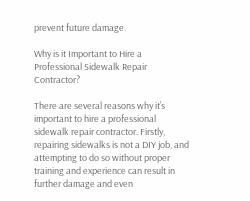prevent future damage.

Why is it Important to Hire a Professional Sidewalk Repair Contractor?

There are several reasons why it’s important to hire a professional sidewalk repair contractor. Firstly, repairing sidewalks is not a DIY job, and attempting to do so without proper training and experience can result in further damage and even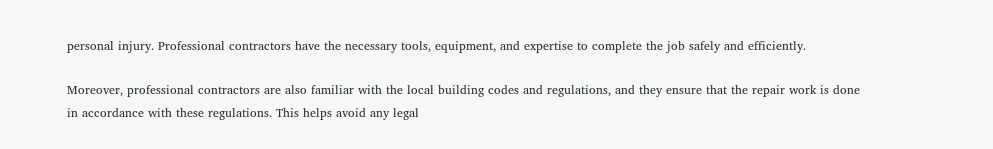personal injury. Professional contractors have the necessary tools, equipment, and expertise to complete the job safely and efficiently.

Moreover, professional contractors are also familiar with the local building codes and regulations, and they ensure that the repair work is done in accordance with these regulations. This helps avoid any legal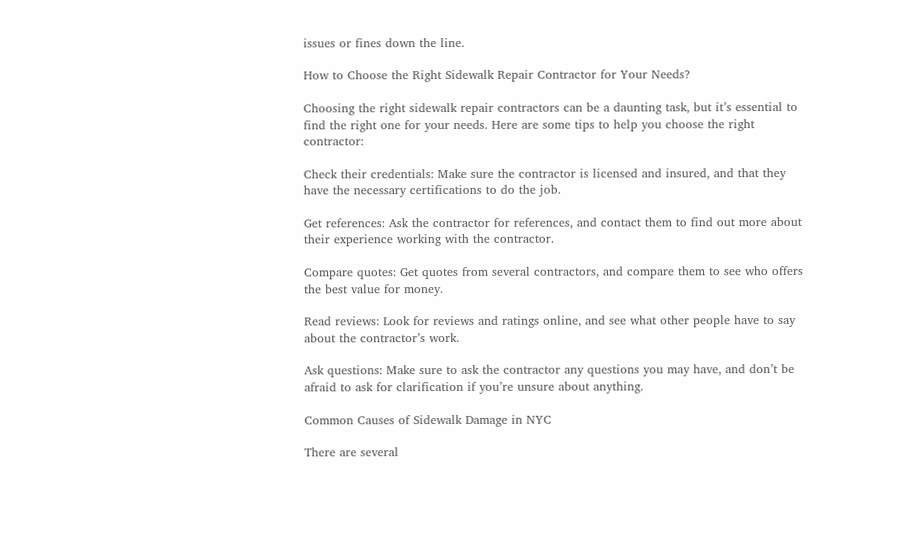issues or fines down the line.

How to Choose the Right Sidewalk Repair Contractor for Your Needs?

Choosing the right sidewalk repair contractors can be a daunting task, but it’s essential to find the right one for your needs. Here are some tips to help you choose the right contractor:

Check their credentials: Make sure the contractor is licensed and insured, and that they have the necessary certifications to do the job.

Get references: Ask the contractor for references, and contact them to find out more about their experience working with the contractor.

Compare quotes: Get quotes from several contractors, and compare them to see who offers the best value for money.

Read reviews: Look for reviews and ratings online, and see what other people have to say about the contractor’s work.

Ask questions: Make sure to ask the contractor any questions you may have, and don’t be afraid to ask for clarification if you’re unsure about anything.

Common Causes of Sidewalk Damage in NYC

There are several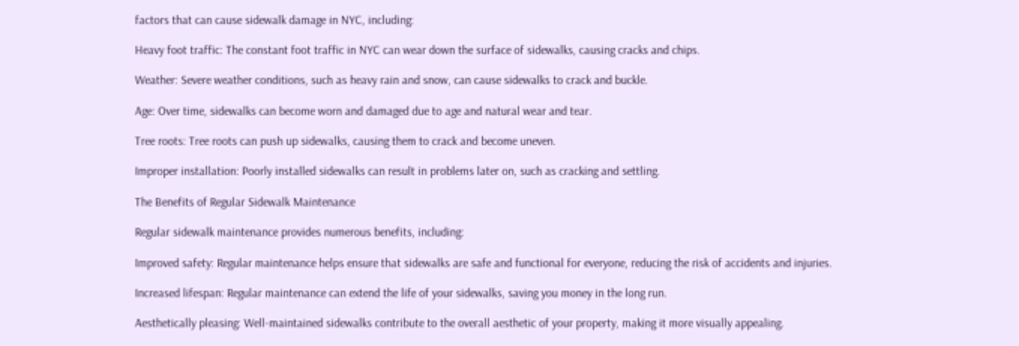factors that can cause sidewalk damage in NYC, including:

Heavy foot traffic: The constant foot traffic in NYC can wear down the surface of sidewalks, causing cracks and chips.

Weather: Severe weather conditions, such as heavy rain and snow, can cause sidewalks to crack and buckle.

Age: Over time, sidewalks can become worn and damaged due to age and natural wear and tear.

Tree roots: Tree roots can push up sidewalks, causing them to crack and become uneven.

Improper installation: Poorly installed sidewalks can result in problems later on, such as cracking and settling.

The Benefits of Regular Sidewalk Maintenance

Regular sidewalk maintenance provides numerous benefits, including:

Improved safety: Regular maintenance helps ensure that sidewalks are safe and functional for everyone, reducing the risk of accidents and injuries.

Increased lifespan: Regular maintenance can extend the life of your sidewalks, saving you money in the long run.

Aesthetically pleasing: Well-maintained sidewalks contribute to the overall aesthetic of your property, making it more visually appealing.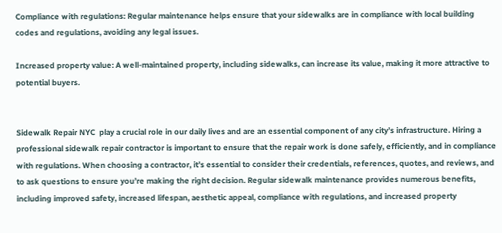Compliance with regulations: Regular maintenance helps ensure that your sidewalks are in compliance with local building codes and regulations, avoiding any legal issues.

Increased property value: A well-maintained property, including sidewalks, can increase its value, making it more attractive to potential buyers.


Sidewalk Repair NYC  play a crucial role in our daily lives and are an essential component of any city’s infrastructure. Hiring a professional sidewalk repair contractor is important to ensure that the repair work is done safely, efficiently, and in compliance with regulations. When choosing a contractor, it’s essential to consider their credentials, references, quotes, and reviews, and to ask questions to ensure you’re making the right decision. Regular sidewalk maintenance provides numerous benefits, including improved safety, increased lifespan, aesthetic appeal, compliance with regulations, and increased property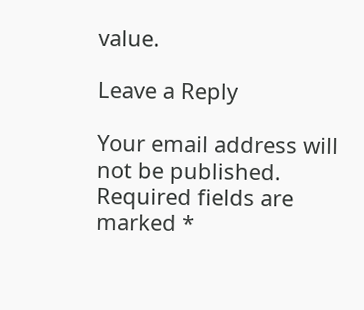value.

Leave a Reply

Your email address will not be published. Required fields are marked *